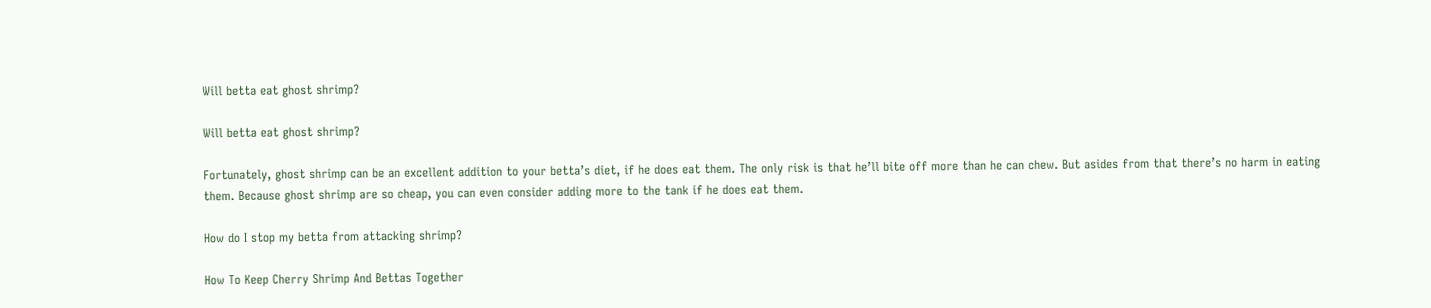Will betta eat ghost shrimp?

Will betta eat ghost shrimp?

Fortunately, ghost shrimp can be an excellent addition to your betta’s diet, if he does eat them. The only risk is that he’ll bite off more than he can chew. But asides from that there’s no harm in eating them. Because ghost shrimp are so cheap, you can even consider adding more to the tank if he does eat them.

How do I stop my betta from attacking shrimp?

How To Keep Cherry Shrimp And Bettas Together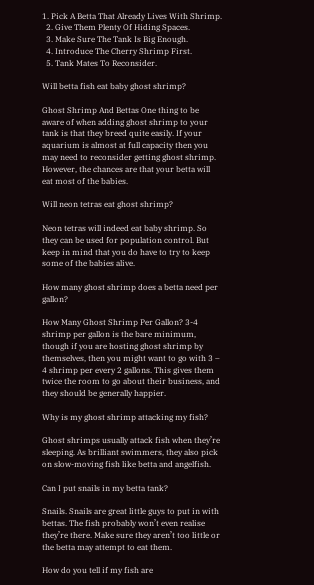1. Pick A Betta That Already Lives With Shrimp.
  2. Give Them Plenty Of Hiding Spaces.
  3. Make Sure The Tank Is Big Enough.
  4. Introduce The Cherry Shrimp First.
  5. Tank Mates To Reconsider.

Will betta fish eat baby ghost shrimp?

Ghost Shrimp And Bettas One thing to be aware of when adding ghost shrimp to your tank is that they breed quite easily. If your aquarium is almost at full capacity then you may need to reconsider getting ghost shrimp. However, the chances are that your betta will eat most of the babies.

Will neon tetras eat ghost shrimp?

Neon tetras will indeed eat baby shrimp. So they can be used for population control. But keep in mind that you do have to try to keep some of the babies alive.

How many ghost shrimp does a betta need per gallon?

How Many Ghost Shrimp Per Gallon? 3-4 shrimp per gallon is the bare minimum, though if you are hosting ghost shrimp by themselves, then you might want to go with 3 – 4 shrimp per every 2 gallons. This gives them twice the room to go about their business, and they should be generally happier.

Why is my ghost shrimp attacking my fish?

Ghost shrimps usually attack fish when they’re sleeping. As brilliant swimmers, they also pick on slow-moving fish like betta and angelfish.

Can I put snails in my betta tank?

Snails. Snails are great little guys to put in with bettas. The fish probably won’t even realise they’re there. Make sure they aren’t too little or the betta may attempt to eat them.

How do you tell if my fish are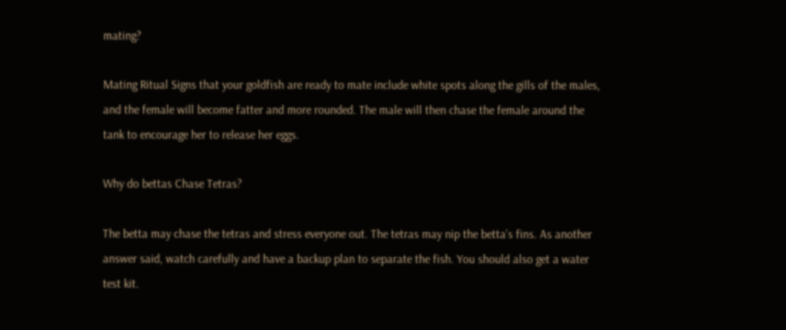mating?

Mating Ritual Signs that your goldfish are ready to mate include white spots along the gills of the males, and the female will become fatter and more rounded. The male will then chase the female around the tank to encourage her to release her eggs.

Why do bettas Chase Tetras?

The betta may chase the tetras and stress everyone out. The tetras may nip the betta’s fins. As another answer said, watch carefully and have a backup plan to separate the fish. You should also get a water test kit.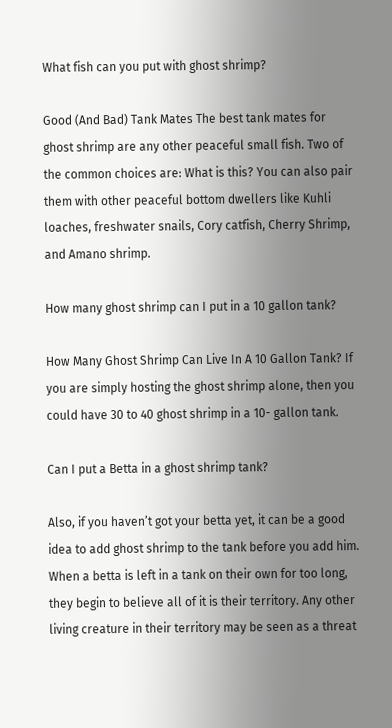What fish can you put with ghost shrimp?

Good (And Bad) Tank Mates The best tank mates for ghost shrimp are any other peaceful small fish. Two of the common choices are: What is this? You can also pair them with other peaceful bottom dwellers like Kuhli loaches, freshwater snails, Cory catfish, Cherry Shrimp, and Amano shrimp.

How many ghost shrimp can I put in a 10 gallon tank?

How Many Ghost Shrimp Can Live In A 10 Gallon Tank? If you are simply hosting the ghost shrimp alone, then you could have 30 to 40 ghost shrimp in a 10- gallon tank.

Can I put a Betta in a ghost shrimp tank?

Also, if you haven’t got your betta yet, it can be a good idea to add ghost shrimp to the tank before you add him. When a betta is left in a tank on their own for too long, they begin to believe all of it is their territory. Any other living creature in their territory may be seen as a threat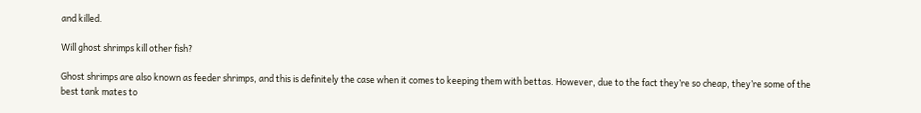and killed.

Will ghost shrimps kill other fish?

Ghost shrimps are also known as feeder shrimps, and this is definitely the case when it comes to keeping them with bettas. However, due to the fact they’re so cheap, they’re some of the best tank mates to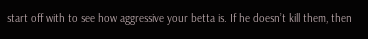start off with to see how aggressive your betta is. If he doesn’t kill them, then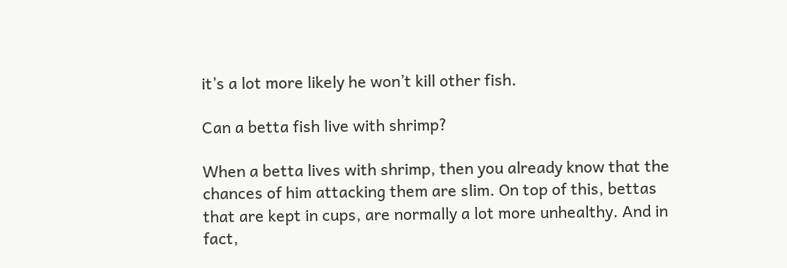it’s a lot more likely he won’t kill other fish.

Can a betta fish live with shrimp?

When a betta lives with shrimp, then you already know that the chances of him attacking them are slim. On top of this, bettas that are kept in cups, are normally a lot more unhealthy. And in fact,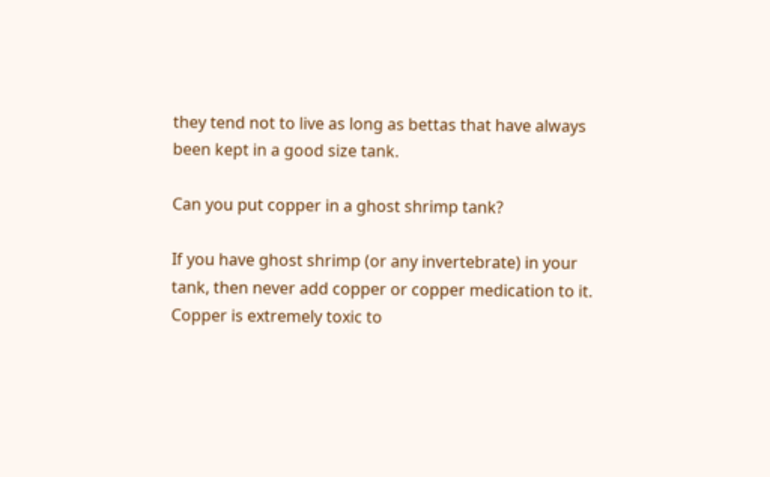they tend not to live as long as bettas that have always been kept in a good size tank.

Can you put copper in a ghost shrimp tank?

If you have ghost shrimp (or any invertebrate) in your tank, then never add copper or copper medication to it. Copper is extremely toxic to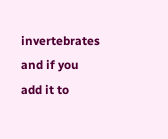invertebrates and if you add it to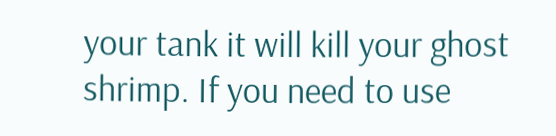your tank it will kill your ghost shrimp. If you need to use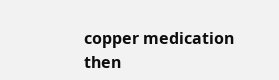copper medication then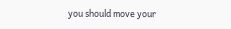you should move your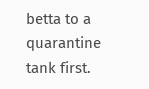betta to a quarantine tank first.